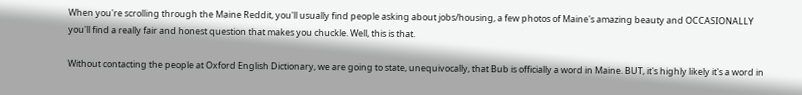When you're scrolling through the Maine Reddit, you'll usually find people asking about jobs/housing, a few photos of Maine's amazing beauty and OCCASIONALLY you'll find a really fair and honest question that makes you chuckle. Well, this is that.

Without contacting the people at Oxford English Dictionary, we are going to state, unequivocally, that Bub is officially a word in Maine. BUT, it's highly likely it's a word in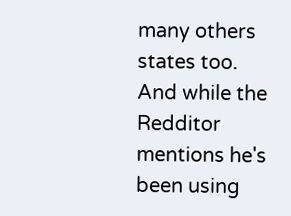many others states too. And while the Redditor mentions he's been using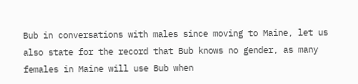Bub in conversations with males since moving to Maine, let us also state for the record that Bub knows no gender, as many females in Maine will use Bub when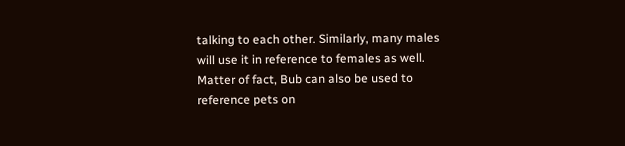talking to each other. Similarly, many males will use it in reference to females as well. Matter of fact, Bub can also be used to reference pets on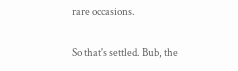rare occasions.

So that's settled. Bub, the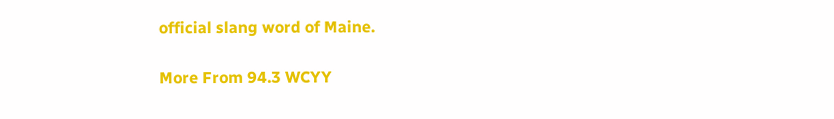official slang word of Maine.

More From 94.3 WCYY